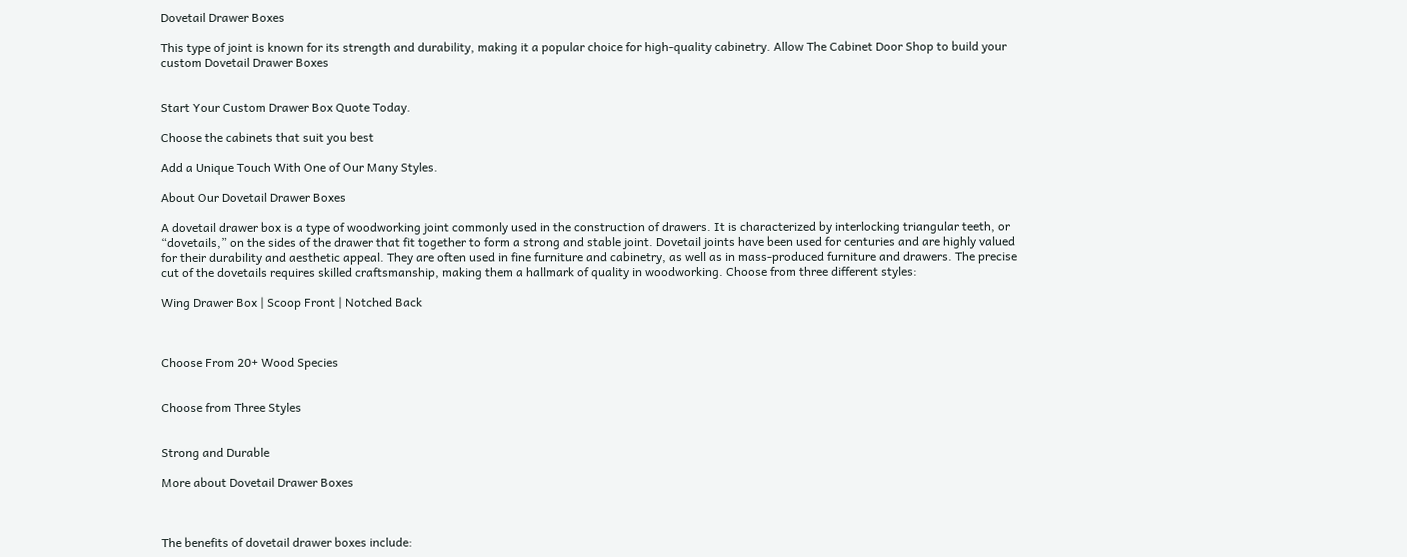Dovetail Drawer Boxes

This type of joint is known for its strength and durability, making it a popular choice for high-quality cabinetry. Allow The Cabinet Door Shop to build your custom Dovetail Drawer Boxes


Start Your Custom Drawer Box Quote Today.

Choose the cabinets that suit you best

Add a Unique Touch With One of Our Many Styles.

About Our Dovetail Drawer Boxes

A dovetail drawer box is a type of woodworking joint commonly used in the construction of drawers. It is characterized by interlocking triangular teeth, or “dovetails,” on the sides of the drawer that fit together to form a strong and stable joint. Dovetail joints have been used for centuries and are highly valued for their durability and aesthetic appeal. They are often used in fine furniture and cabinetry, as well as in mass-produced furniture and drawers. The precise cut of the dovetails requires skilled craftsmanship, making them a hallmark of quality in woodworking. Choose from three different styles:

Wing Drawer Box | Scoop Front | Notched Back



Choose From 20+ Wood Species


Choose from Three Styles


Strong and Durable

More about Dovetail Drawer Boxes



The benefits of dovetail drawer boxes include: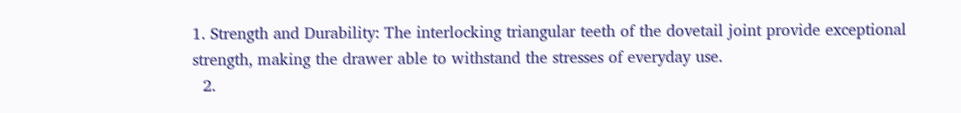1. Strength and Durability: The interlocking triangular teeth of the dovetail joint provide exceptional strength, making the drawer able to withstand the stresses of everyday use.
  2.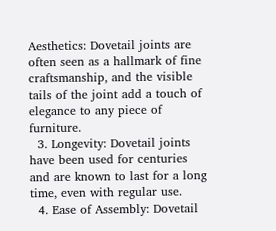Aesthetics: Dovetail joints are often seen as a hallmark of fine craftsmanship, and the visible tails of the joint add a touch of elegance to any piece of furniture.
  3. Longevity: Dovetail joints have been used for centuries and are known to last for a long time, even with regular use.
  4. Ease of Assembly: Dovetail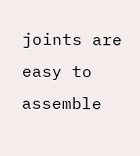joints are easy to assemble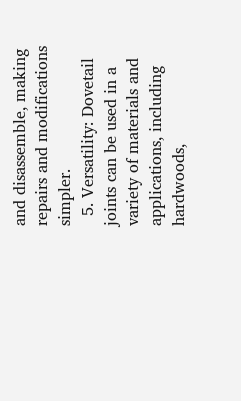and disassemble, making repairs and modifications simpler.
  5. Versatility: Dovetail joints can be used in a variety of materials and applications, including hardwoods,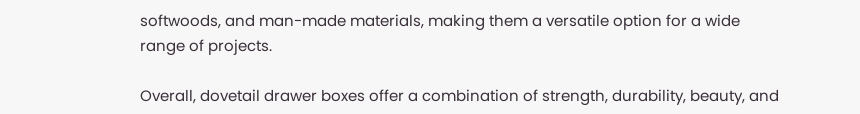softwoods, and man-made materials, making them a versatile option for a wide range of projects.

Overall, dovetail drawer boxes offer a combination of strength, durability, beauty, and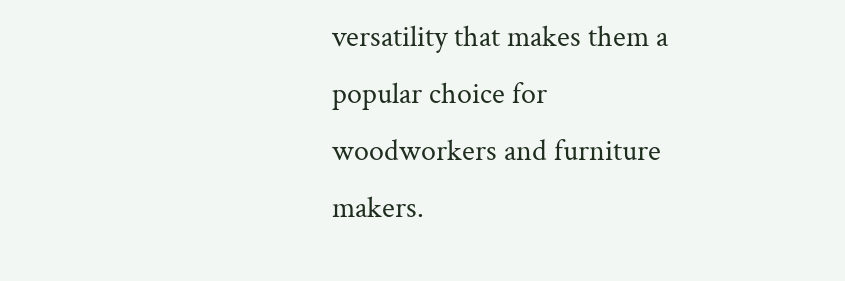versatility that makes them a popular choice for woodworkers and furniture makers.